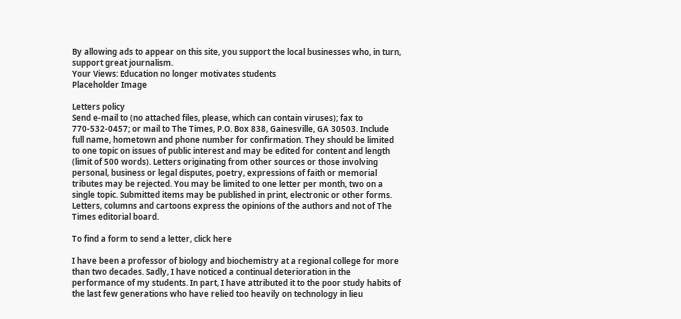By allowing ads to appear on this site, you support the local businesses who, in turn, support great journalism.
Your Views: Education no longer motivates students
Placeholder Image

Letters policy
Send e-mail to (no attached files, please, which can contain viruses); fax to 770-532-0457; or mail to The Times, P.O. Box 838, Gainesville, GA 30503. Include full name, hometown and phone number for confirmation. They should be limited to one topic on issues of public interest and may be edited for content and length (limit of 500 words). Letters originating from other sources or those involving personal, business or legal disputes, poetry, expressions of faith or memorial tributes may be rejected. You may be limited to one letter per month, two on a single topic. Submitted items may be published in print, electronic or other forms. Letters, columns and cartoons express the opinions of the authors and not of The Times editorial board.

To find a form to send a letter, click here

I have been a professor of biology and biochemistry at a regional college for more than two decades. Sadly, I have noticed a continual deterioration in the performance of my students. In part, I have attributed it to the poor study habits of the last few generations who have relied too heavily on technology in lieu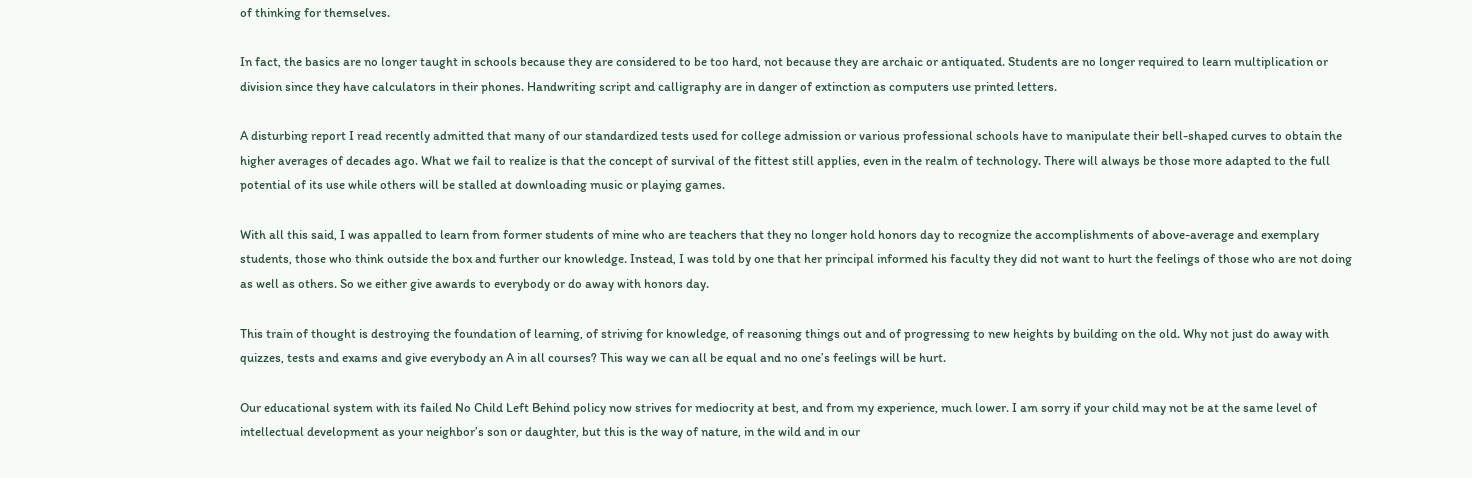of thinking for themselves.

In fact, the basics are no longer taught in schools because they are considered to be too hard, not because they are archaic or antiquated. Students are no longer required to learn multiplication or division since they have calculators in their phones. Handwriting script and calligraphy are in danger of extinction as computers use printed letters.

A disturbing report I read recently admitted that many of our standardized tests used for college admission or various professional schools have to manipulate their bell-shaped curves to obtain the higher averages of decades ago. What we fail to realize is that the concept of survival of the fittest still applies, even in the realm of technology. There will always be those more adapted to the full potential of its use while others will be stalled at downloading music or playing games.

With all this said, I was appalled to learn from former students of mine who are teachers that they no longer hold honors day to recognize the accomplishments of above-average and exemplary students, those who think outside the box and further our knowledge. Instead, I was told by one that her principal informed his faculty they did not want to hurt the feelings of those who are not doing as well as others. So we either give awards to everybody or do away with honors day.

This train of thought is destroying the foundation of learning, of striving for knowledge, of reasoning things out and of progressing to new heights by building on the old. Why not just do away with quizzes, tests and exams and give everybody an A in all courses? This way we can all be equal and no one’s feelings will be hurt.

Our educational system with its failed No Child Left Behind policy now strives for mediocrity at best, and from my experience, much lower. I am sorry if your child may not be at the same level of intellectual development as your neighbor’s son or daughter, but this is the way of nature, in the wild and in our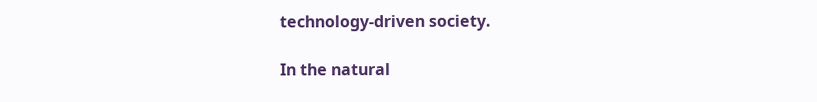technology-driven society.

In the natural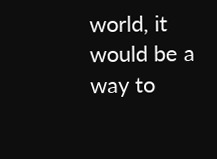world, it would be a way to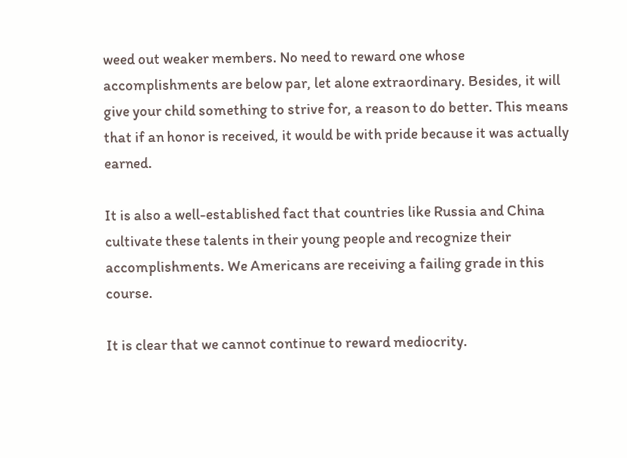weed out weaker members. No need to reward one whose accomplishments are below par, let alone extraordinary. Besides, it will give your child something to strive for, a reason to do better. This means that if an honor is received, it would be with pride because it was actually earned.

It is also a well-established fact that countries like Russia and China cultivate these talents in their young people and recognize their accomplishments. We Americans are receiving a failing grade in this course.

It is clear that we cannot continue to reward mediocrity.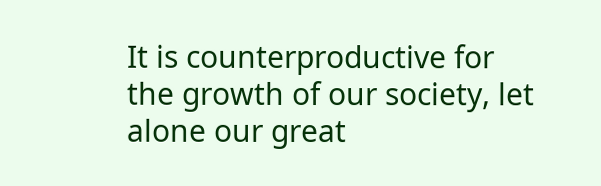It is counterproductive for the growth of our society, let alone our great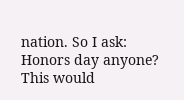nation. So I ask: Honors day anyone? This would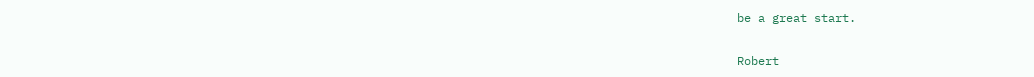be a great start.

Robert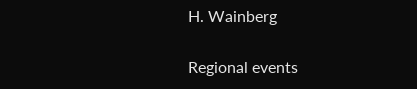H. Wainberg

Regional events